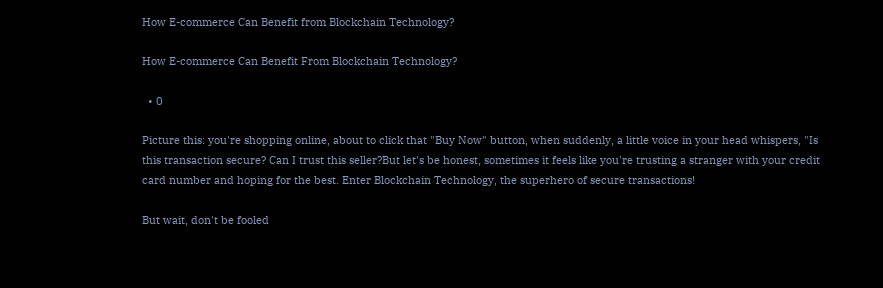How E-commerce Can Benefit from Blockchain Technology?

How E-commerce Can Benefit From Blockchain Technology?

  • 0

Picture this: you're shopping online, about to click that "Buy Now" button, when suddenly, a little voice in your head whispers, "Is this transaction secure? Can I trust this seller?But let's be honest, sometimes it feels like you're trusting a stranger with your credit card number and hoping for the best. Enter Blockchain Technology, the superhero of secure transactions!

But wait, don't be fooled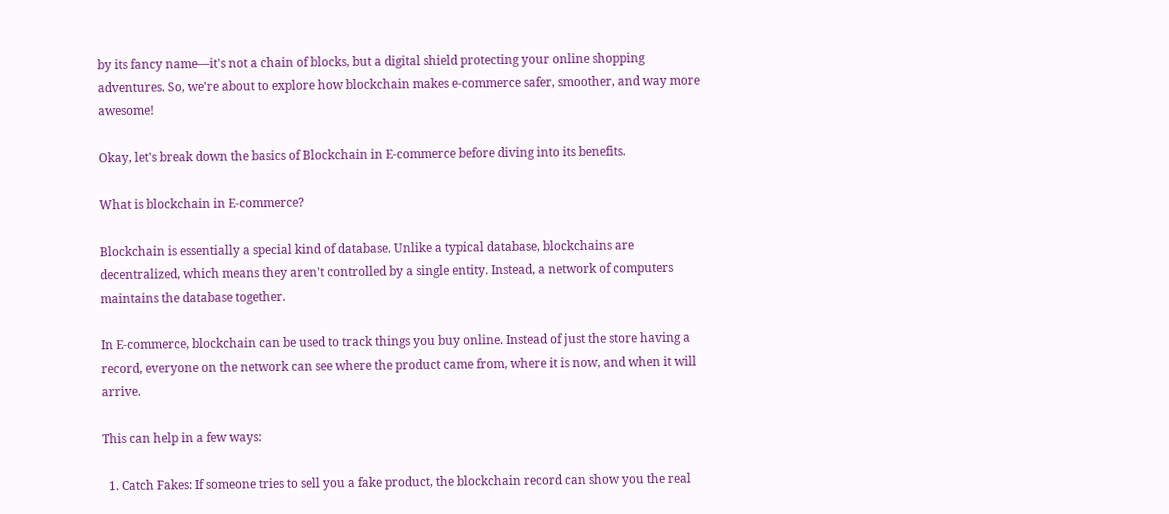by its fancy name—it's not a chain of blocks, but a digital shield protecting your online shopping adventures. So, we're about to explore how blockchain makes e-commerce safer, smoother, and way more awesome!

Okay, let's break down the basics of Blockchain in E-commerce before diving into its benefits.

What is blockchain in E-commerce?

Blockchain is essentially a special kind of database. Unlike a typical database, blockchains are decentralized, which means they aren't controlled by a single entity. Instead, a network of computers maintains the database together.

In E-commerce, blockchain can be used to track things you buy online. Instead of just the store having a record, everyone on the network can see where the product came from, where it is now, and when it will arrive.

This can help in a few ways:

  1. Catch Fakes: If someone tries to sell you a fake product, the blockchain record can show you the real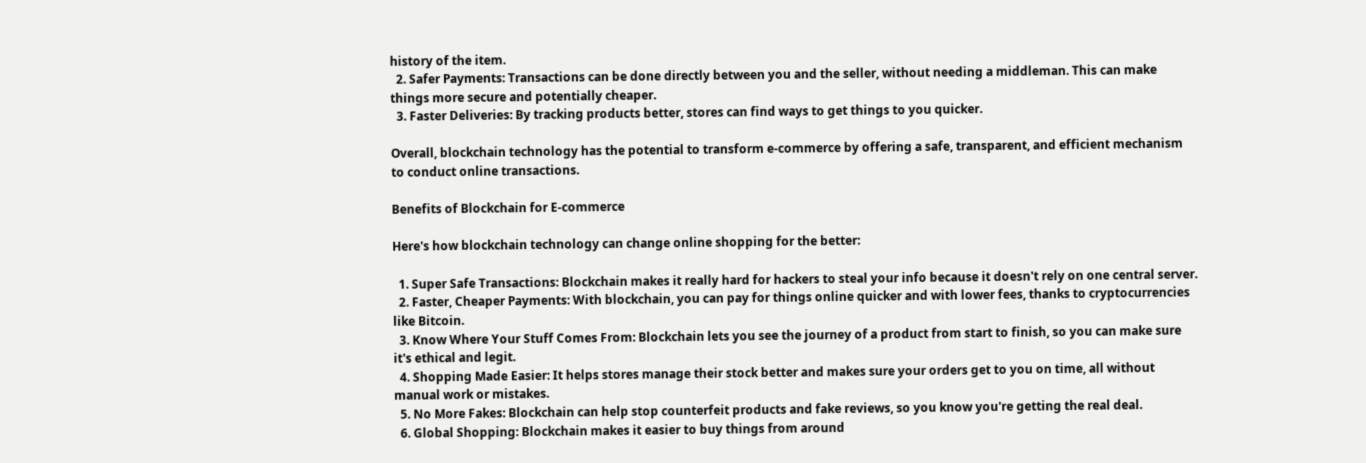history of the item.
  2. Safer Payments: Transactions can be done directly between you and the seller, without needing a middleman. This can make things more secure and potentially cheaper.
  3. Faster Deliveries: By tracking products better, stores can find ways to get things to you quicker.

Overall, blockchain technology has the potential to transform e-commerce by offering a safe, transparent, and efficient mechanism to conduct online transactions.

Benefits of Blockchain for E-commerce

Here's how blockchain technology can change online shopping for the better:

  1. Super Safe Transactions: Blockchain makes it really hard for hackers to steal your info because it doesn't rely on one central server.
  2. Faster, Cheaper Payments: With blockchain, you can pay for things online quicker and with lower fees, thanks to cryptocurrencies like Bitcoin.
  3. Know Where Your Stuff Comes From: Blockchain lets you see the journey of a product from start to finish, so you can make sure it's ethical and legit.
  4. Shopping Made Easier: It helps stores manage their stock better and makes sure your orders get to you on time, all without manual work or mistakes.
  5. No More Fakes: Blockchain can help stop counterfeit products and fake reviews, so you know you're getting the real deal.
  6. Global Shopping: Blockchain makes it easier to buy things from around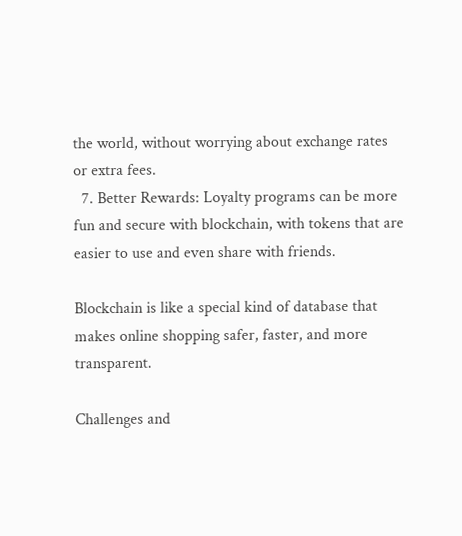the world, without worrying about exchange rates or extra fees.
  7. Better Rewards: Loyalty programs can be more fun and secure with blockchain, with tokens that are easier to use and even share with friends.

Blockchain is like a special kind of database that makes online shopping safer, faster, and more transparent.

Challenges and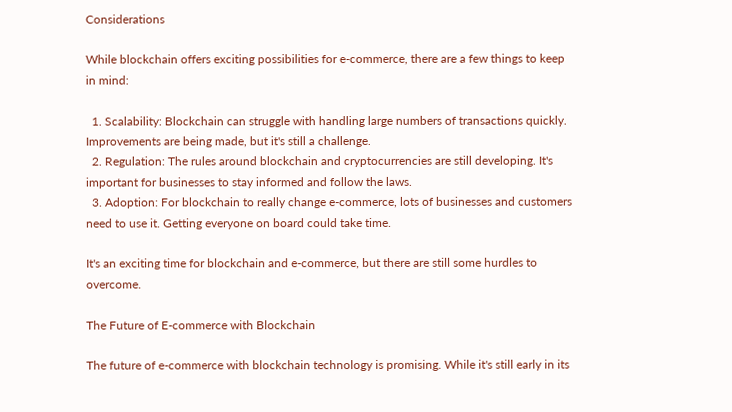Considerations

While blockchain offers exciting possibilities for e-commerce, there are a few things to keep in mind:

  1. Scalability: Blockchain can struggle with handling large numbers of transactions quickly. Improvements are being made, but it's still a challenge.
  2. Regulation: The rules around blockchain and cryptocurrencies are still developing. It's important for businesses to stay informed and follow the laws.
  3. Adoption: For blockchain to really change e-commerce, lots of businesses and customers need to use it. Getting everyone on board could take time.

It's an exciting time for blockchain and e-commerce, but there are still some hurdles to overcome.

The Future of E-commerce with Blockchain

The future of e-commerce with blockchain technology is promising. While it's still early in its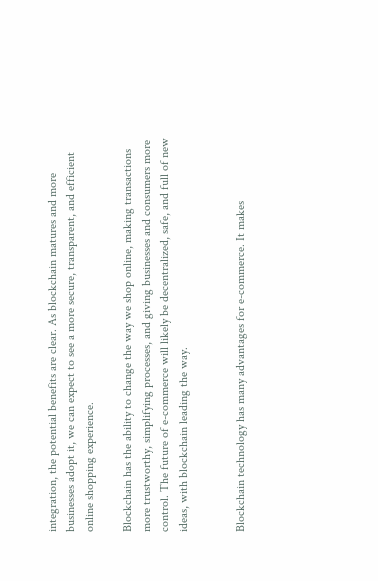integration, the potential benefits are clear. As blockchain matures and more businesses adopt it, we can expect to see a more secure, transparent, and efficient online shopping experience.

Blockchain has the ability to change the way we shop online, making transactions more trustworthy, simplifying processes, and giving businesses and consumers more control. The future of e-commerce will likely be decentralized, safe, and full of new ideas, with blockchain leading the way.


Blockchain technology has many advantages for e-commerce. It makes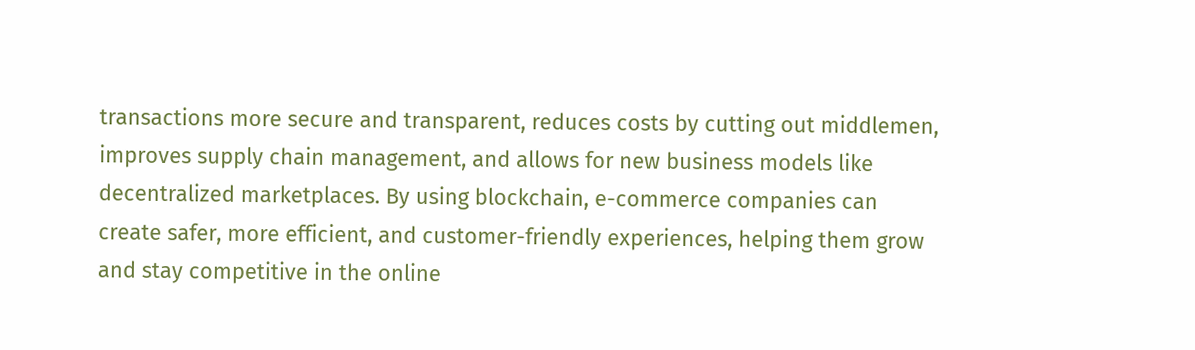transactions more secure and transparent, reduces costs by cutting out middlemen, improves supply chain management, and allows for new business models like decentralized marketplaces. By using blockchain, e-commerce companies can create safer, more efficient, and customer-friendly experiences, helping them grow and stay competitive in the online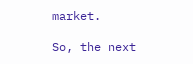market.

So, the next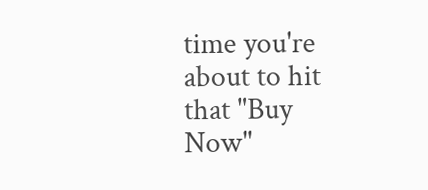time you're about to hit that "Buy Now"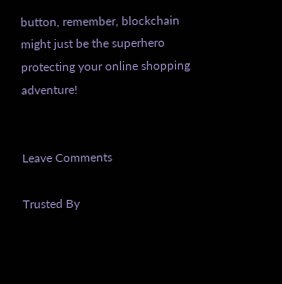button, remember, blockchain might just be the superhero protecting your online shopping adventure!


Leave Comments

Trusted By